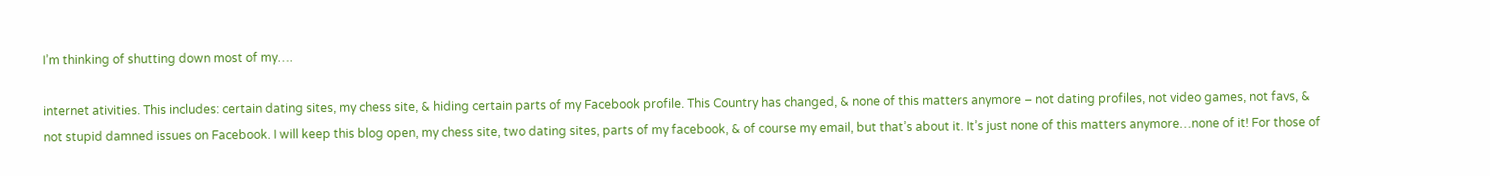I’m thinking of shutting down most of my….

internet ativities. This includes: certain dating sites, my chess site, & hiding certain parts of my Facebook profile. This Country has changed, & none of this matters anymore – not dating profiles, not video games, not favs, & not stupid damned issues on Facebook. I will keep this blog open, my chess site, two dating sites, parts of my facebook, & of course my email, but that’s about it. It’s just none of this matters anymore…none of it! For those of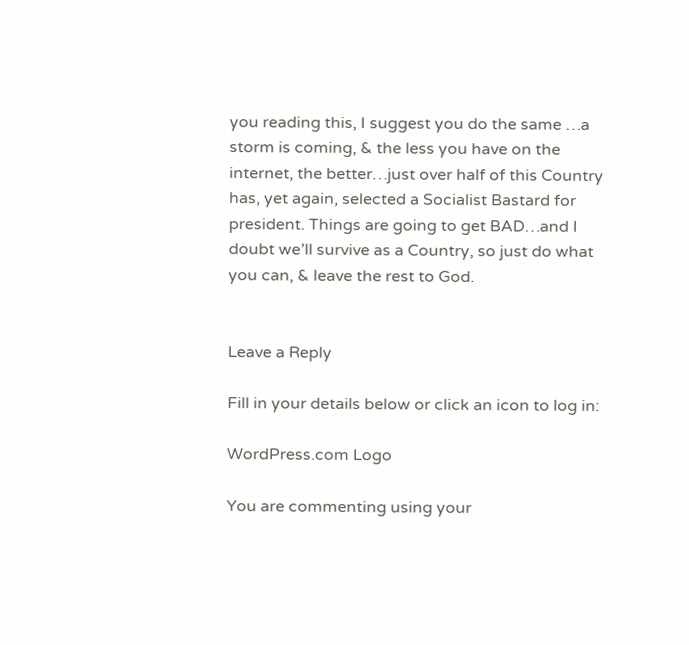you reading this, I suggest you do the same …a storm is coming, & the less you have on the internet, the better…just over half of this Country has, yet again, selected a Socialist Bastard for president. Things are going to get BAD…and I doubt we’ll survive as a Country, so just do what you can, & leave the rest to God.


Leave a Reply

Fill in your details below or click an icon to log in:

WordPress.com Logo

You are commenting using your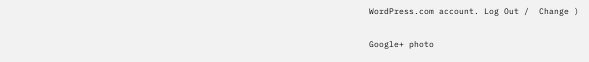WordPress.com account. Log Out /  Change )

Google+ photo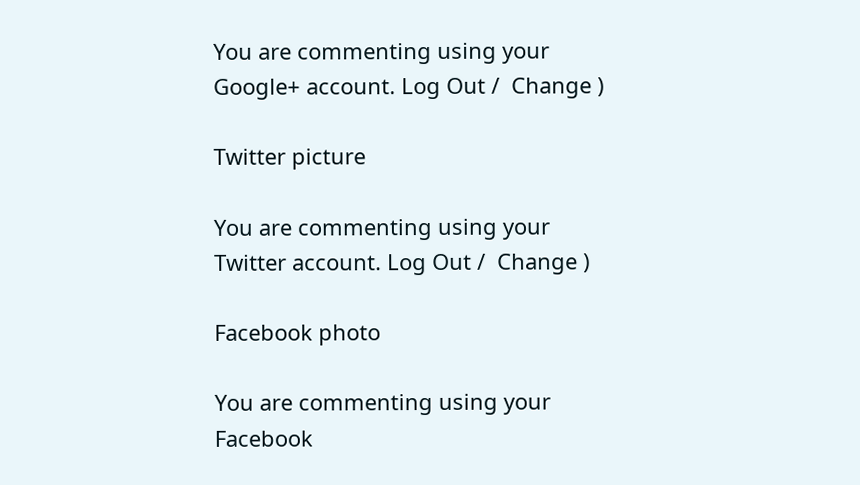You are commenting using your Google+ account. Log Out /  Change )

Twitter picture

You are commenting using your Twitter account. Log Out /  Change )

Facebook photo

You are commenting using your Facebook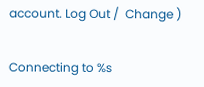account. Log Out /  Change )


Connecting to %s